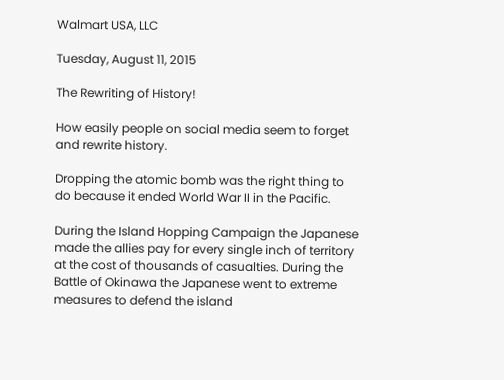Walmart USA, LLC

Tuesday, August 11, 2015

The Rewriting of History!

How easily people on social media seem to forget and rewrite history.

Dropping the atomic bomb was the right thing to do because it ended World War II in the Pacific.

During the Island Hopping Campaign the Japanese made the allies pay for every single inch of territory at the cost of thousands of casualties. During the Battle of Okinawa the Japanese went to extreme measures to defend the island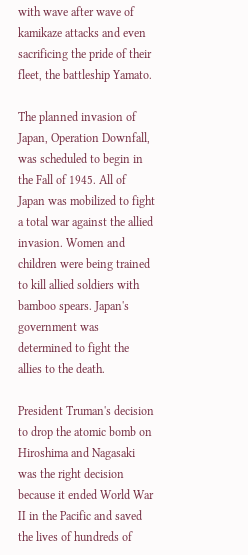with wave after wave of kamikaze attacks and even sacrificing the pride of their fleet, the battleship Yamato.

The planned invasion of Japan, Operation Downfall, was scheduled to begin in the Fall of 1945. All of Japan was mobilized to fight a total war against the allied invasion. Women and children were being trained to kill allied soldiers with bamboo spears. Japan's government was determined to fight the allies to the death.

President Truman's decision to drop the atomic bomb on Hiroshima and Nagasaki was the right decision because it ended World War II in the Pacific and saved the lives of hundreds of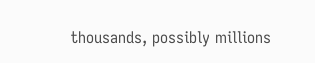thousands, possibly millions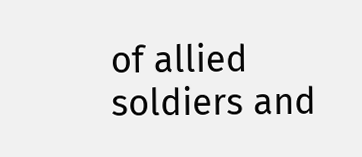of allied soldiers and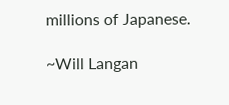millions of Japanese.

~Will Langan